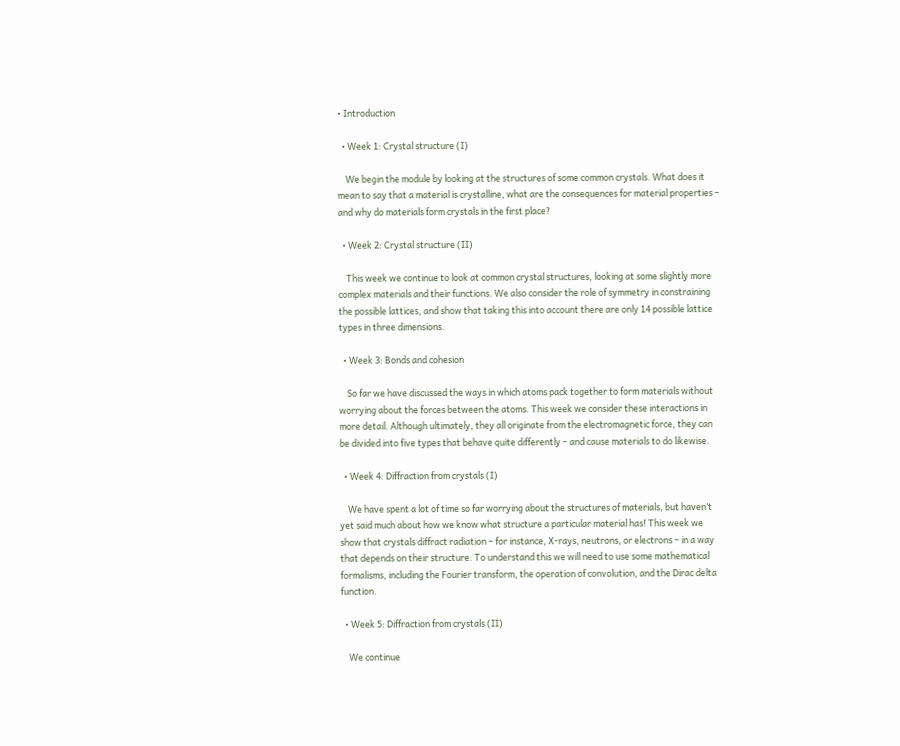• Introduction

  • Week 1: Crystal structure (I)

    We begin the module by looking at the structures of some common crystals. What does it mean to say that a material is crystalline, what are the consequences for material properties – and why do materials form crystals in the first place?

  • Week 2: Crystal structure (II)

    This week we continue to look at common crystal structures, looking at some slightly more complex materials and their functions. We also consider the role of symmetry in constraining the possible lattices, and show that taking this into account there are only 14 possible lattice types in three dimensions.

  • Week 3: Bonds and cohesion

    So far we have discussed the ways in which atoms pack together to form materials without worrying about the forces between the atoms. This week we consider these interactions in more detail. Although ultimately, they all originate from the electromagnetic force, they can be divided into five types that behave quite differently – and cause materials to do likewise.

  • Week 4: Diffraction from crystals (I)

    We have spent a lot of time so far worrying about the structures of materials, but haven’t yet said much about how we know what structure a particular material has! This week we show that crystals diffract radiation – for instance, X-rays, neutrons, or electrons – in a way that depends on their structure. To understand this we will need to use some mathematical formalisms, including the Fourier transform, the operation of convolution, and the Dirac delta function.

  • Week 5: Diffraction from crystals (II)

    We continue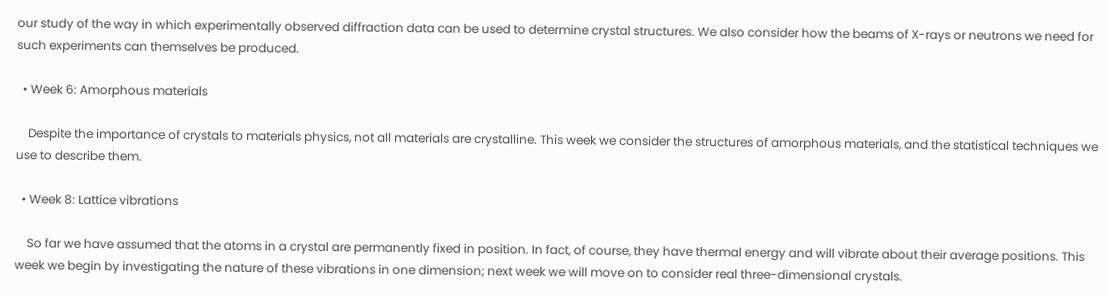our study of the way in which experimentally observed diffraction data can be used to determine crystal structures. We also consider how the beams of X-rays or neutrons we need for such experiments can themselves be produced.

  • Week 6: Amorphous materials

    Despite the importance of crystals to materials physics, not all materials are crystalline. This week we consider the structures of amorphous materials, and the statistical techniques we use to describe them.

  • Week 8: Lattice vibrations

    So far we have assumed that the atoms in a crystal are permanently fixed in position. In fact, of course, they have thermal energy and will vibrate about their average positions. This week we begin by investigating the nature of these vibrations in one dimension; next week we will move on to consider real three-dimensional crystals.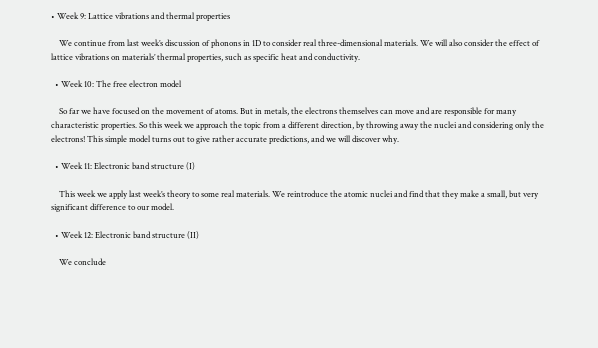• Week 9: Lattice vibrations and thermal properties

    We continue from last week’s discussion of phonons in 1D to consider real three-dimensional materials. We will also consider the effect of lattice vibrations on materials’ thermal properties, such as specific heat and conductivity.

  • Week 10: The free electron model

    So far we have focused on the movement of atoms. But in metals, the electrons themselves can move and are responsible for many characteristic properties. So this week we approach the topic from a different direction, by throwing away the nuclei and considering only the electrons! This simple model turns out to give rather accurate predictions, and we will discover why.

  • Week 11: Electronic band structure (I)

    This week we apply last week’s theory to some real materials. We reintroduce the atomic nuclei and find that they make a small, but very significant difference to our model.

  • Week 12: Electronic band structure (II)

    We conclude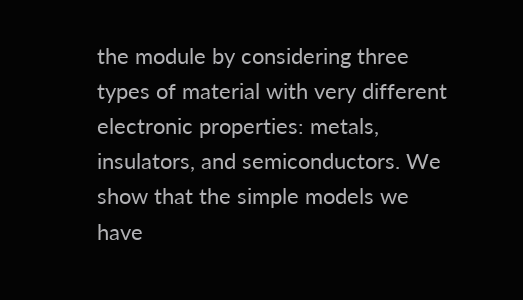the module by considering three types of material with very different electronic properties: metals, insulators, and semiconductors. We show that the simple models we have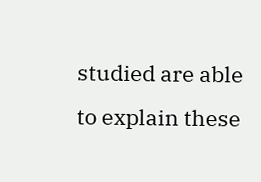studied are able to explain these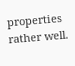properties rather well.